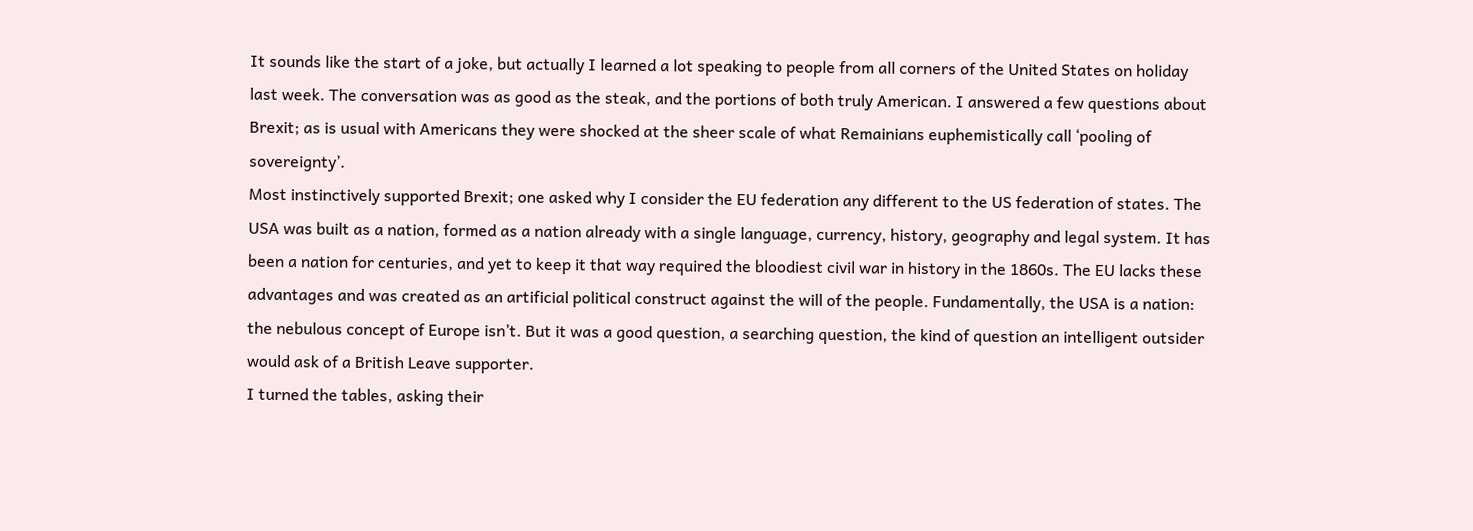It sounds like the start of a joke, but actually I learned a lot speaking to people from all corners of the United States on holiday last week. The conversation was as good as the steak, and the portions of both truly American. I answered a few questions about Brexit; as is usual with Americans they were shocked at the sheer scale of what Remainians euphemistically call ‘pooling of sovereignty’.
Most instinctively supported Brexit; one asked why I consider the EU federation any different to the US federation of states. The USA was built as a nation, formed as a nation already with a single language, currency, history, geography and legal system. It has been a nation for centuries, and yet to keep it that way required the bloodiest civil war in history in the 1860s. The EU lacks these advantages and was created as an artificial political construct against the will of the people. Fundamentally, the USA is a nation: the nebulous concept of Europe isn’t. But it was a good question, a searching question, the kind of question an intelligent outsider would ask of a British Leave supporter.
I turned the tables, asking their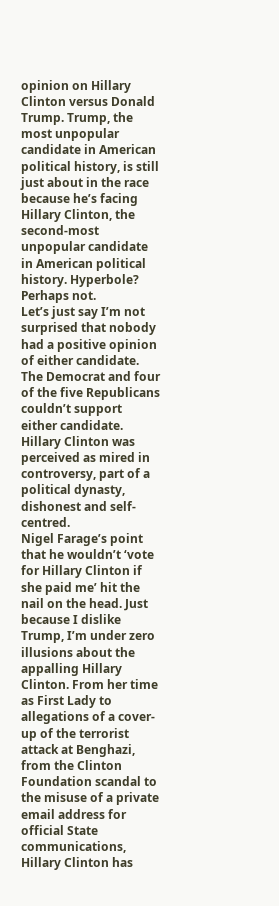opinion on Hillary Clinton versus Donald Trump. Trump, the most unpopular candidate in American political history, is still just about in the race because he’s facing Hillary Clinton, the second-most unpopular candidate in American political history. Hyperbole? Perhaps not.
Let’s just say I’m not surprised that nobody had a positive opinion of either candidate. The Democrat and four of the five Republicans couldn’t support either candidate. Hillary Clinton was perceived as mired in controversy, part of a political dynasty, dishonest and self-centred.
Nigel Farage’s point that he wouldn’t ‘vote for Hillary Clinton if she paid me’ hit the nail on the head. Just because I dislike Trump, I’m under zero illusions about the appalling Hillary Clinton. From her time as First Lady to allegations of a cover-up of the terrorist attack at Benghazi, from the Clinton Foundation scandal to the misuse of a private email address for official State communications, Hillary Clinton has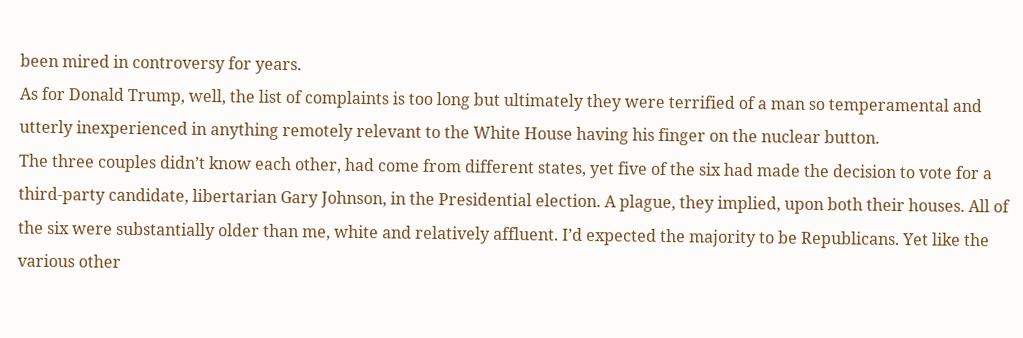been mired in controversy for years.
As for Donald Trump, well, the list of complaints is too long but ultimately they were terrified of a man so temperamental and utterly inexperienced in anything remotely relevant to the White House having his finger on the nuclear button.
The three couples didn’t know each other, had come from different states, yet five of the six had made the decision to vote for a third-party candidate, libertarian Gary Johnson, in the Presidential election. A plague, they implied, upon both their houses. All of the six were substantially older than me, white and relatively affluent. I’d expected the majority to be Republicans. Yet like the various other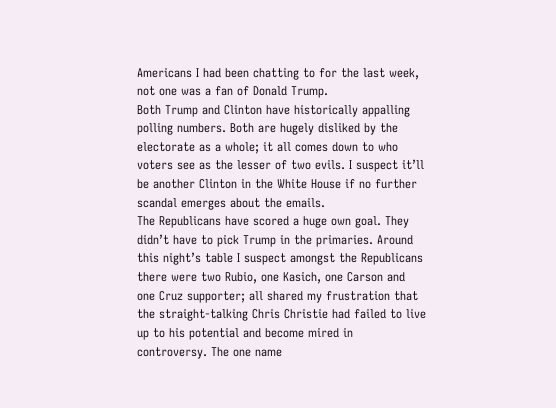Americans I had been chatting to for the last week, not one was a fan of Donald Trump.
Both Trump and Clinton have historically appalling polling numbers. Both are hugely disliked by the electorate as a whole; it all comes down to who voters see as the lesser of two evils. I suspect it’ll be another Clinton in the White House if no further scandal emerges about the emails.
The Republicans have scored a huge own goal. They didn’t have to pick Trump in the primaries. Around this night’s table I suspect amongst the Republicans there were two Rubio, one Kasich, one Carson and one Cruz supporter; all shared my frustration that the straight-talking Chris Christie had failed to live up to his potential and become mired in controversy. The one name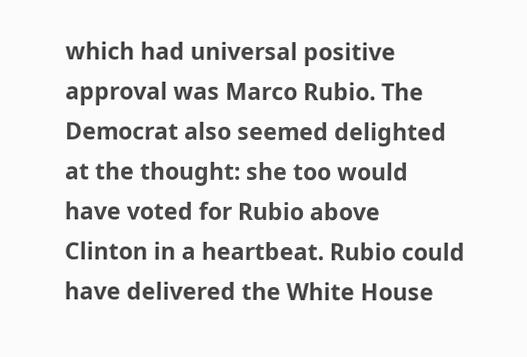which had universal positive approval was Marco Rubio. The Democrat also seemed delighted at the thought: she too would have voted for Rubio above Clinton in a heartbeat. Rubio could have delivered the White House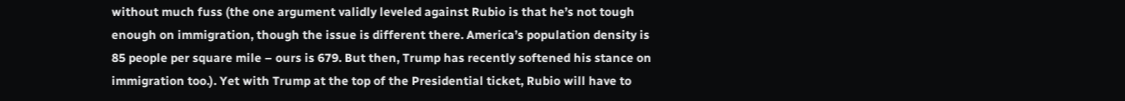without much fuss (the one argument validly leveled against Rubio is that he’s not tough enough on immigration, though the issue is different there. America’s population density is 85 people per square mile – ours is 679. But then, Trump has recently softened his stance on immigration too.). Yet with Trump at the top of the Presidential ticket, Rubio will have to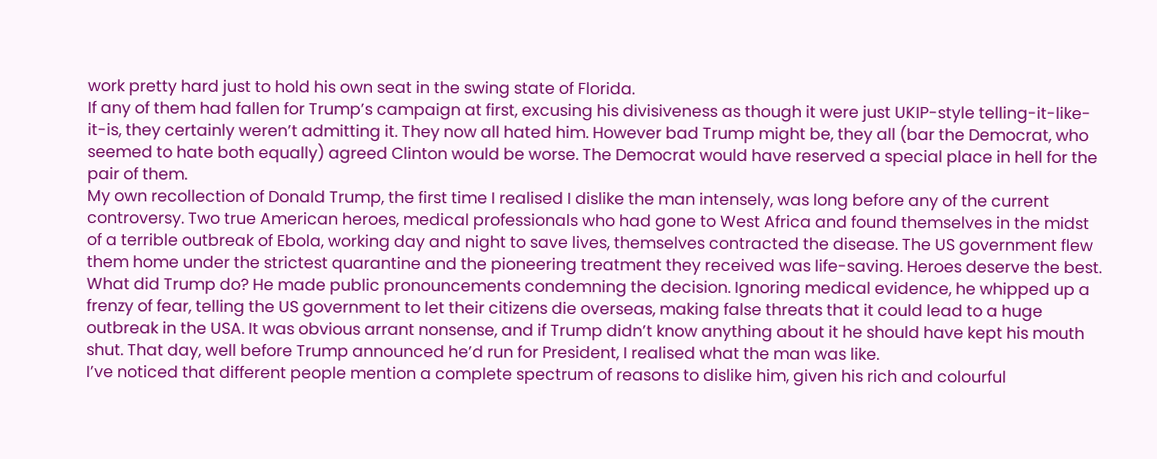work pretty hard just to hold his own seat in the swing state of Florida.
If any of them had fallen for Trump’s campaign at first, excusing his divisiveness as though it were just UKIP-style telling-it-like-it-is, they certainly weren’t admitting it. They now all hated him. However bad Trump might be, they all (bar the Democrat, who seemed to hate both equally) agreed Clinton would be worse. The Democrat would have reserved a special place in hell for the pair of them.
My own recollection of Donald Trump, the first time I realised I dislike the man intensely, was long before any of the current controversy. Two true American heroes, medical professionals who had gone to West Africa and found themselves in the midst of a terrible outbreak of Ebola, working day and night to save lives, themselves contracted the disease. The US government flew them home under the strictest quarantine and the pioneering treatment they received was life-saving. Heroes deserve the best.
What did Trump do? He made public pronouncements condemning the decision. Ignoring medical evidence, he whipped up a frenzy of fear, telling the US government to let their citizens die overseas, making false threats that it could lead to a huge outbreak in the USA. It was obvious arrant nonsense, and if Trump didn’t know anything about it he should have kept his mouth shut. That day, well before Trump announced he’d run for President, I realised what the man was like.
I’ve noticed that different people mention a complete spectrum of reasons to dislike him, given his rich and colourful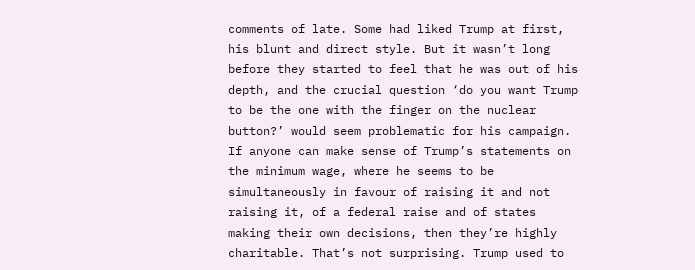comments of late. Some had liked Trump at first, his blunt and direct style. But it wasn’t long before they started to feel that he was out of his depth, and the crucial question ‘do you want Trump to be the one with the finger on the nuclear button?’ would seem problematic for his campaign.
If anyone can make sense of Trump’s statements on the minimum wage, where he seems to be simultaneously in favour of raising it and not raising it, of a federal raise and of states making their own decisions, then they’re highly charitable. That’s not surprising. Trump used to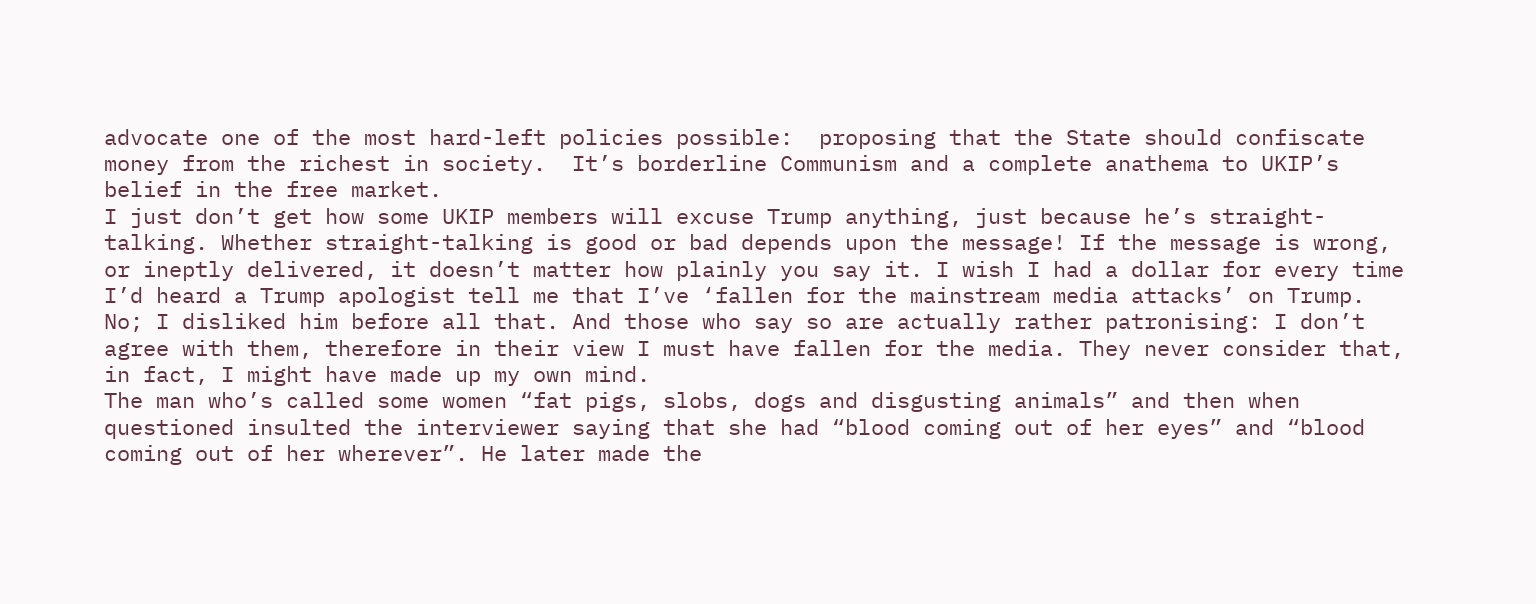advocate one of the most hard-left policies possible:  proposing that the State should confiscate money from the richest in society.  It’s borderline Communism and a complete anathema to UKIP’s belief in the free market.
I just don’t get how some UKIP members will excuse Trump anything, just because he’s straight-talking. Whether straight-talking is good or bad depends upon the message! If the message is wrong, or ineptly delivered, it doesn’t matter how plainly you say it. I wish I had a dollar for every time I’d heard a Trump apologist tell me that I’ve ‘fallen for the mainstream media attacks’ on Trump. No; I disliked him before all that. And those who say so are actually rather patronising: I don’t agree with them, therefore in their view I must have fallen for the media. They never consider that, in fact, I might have made up my own mind.
The man who’s called some women “fat pigs, slobs, dogs and disgusting animals” and then when questioned insulted the interviewer saying that she had “blood coming out of her eyes” and “blood coming out of her wherever”. He later made the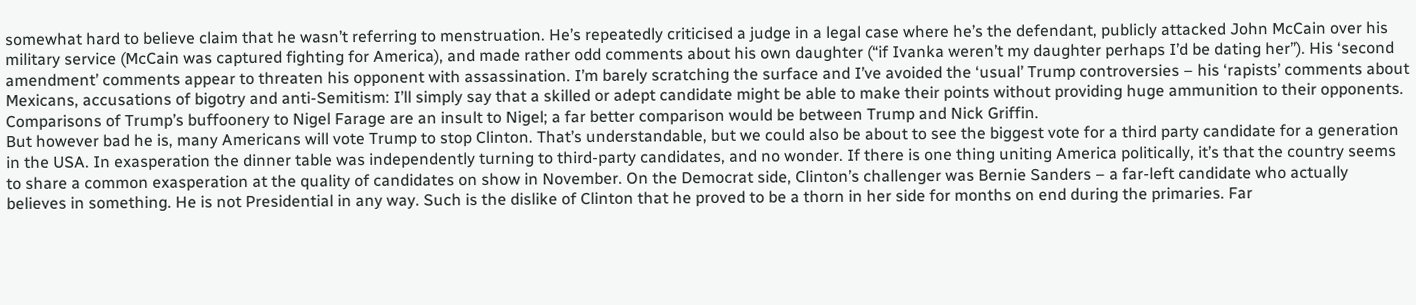somewhat hard to believe claim that he wasn’t referring to menstruation. He’s repeatedly criticised a judge in a legal case where he’s the defendant, publicly attacked John McCain over his military service (McCain was captured fighting for America), and made rather odd comments about his own daughter (“if Ivanka weren’t my daughter perhaps I’d be dating her”). His ‘second amendment’ comments appear to threaten his opponent with assassination. I’m barely scratching the surface and I’ve avoided the ‘usual’ Trump controversies – his ‘rapists’ comments about Mexicans, accusations of bigotry and anti-Semitism: I’ll simply say that a skilled or adept candidate might be able to make their points without providing huge ammunition to their opponents. Comparisons of Trump’s buffoonery to Nigel Farage are an insult to Nigel; a far better comparison would be between Trump and Nick Griffin.
But however bad he is, many Americans will vote Trump to stop Clinton. That’s understandable, but we could also be about to see the biggest vote for a third party candidate for a generation in the USA. In exasperation the dinner table was independently turning to third-party candidates, and no wonder. If there is one thing uniting America politically, it’s that the country seems to share a common exasperation at the quality of candidates on show in November. On the Democrat side, Clinton’s challenger was Bernie Sanders – a far-left candidate who actually believes in something. He is not Presidential in any way. Such is the dislike of Clinton that he proved to be a thorn in her side for months on end during the primaries. Far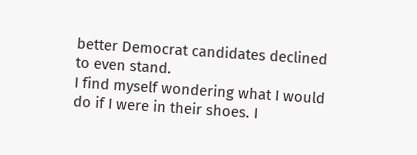better Democrat candidates declined to even stand.
I find myself wondering what I would do if I were in their shoes. I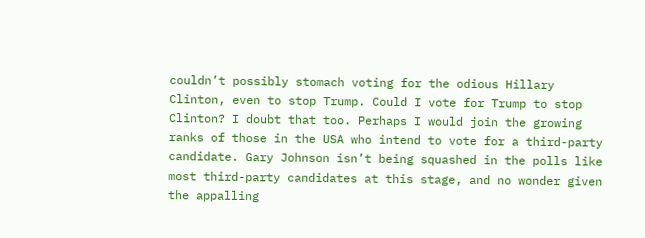couldn’t possibly stomach voting for the odious Hillary Clinton, even to stop Trump. Could I vote for Trump to stop Clinton? I doubt that too. Perhaps I would join the growing ranks of those in the USA who intend to vote for a third-party candidate. Gary Johnson isn’t being squashed in the polls like most third-party candidates at this stage, and no wonder given the appalling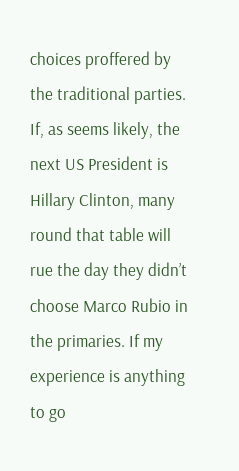choices proffered by the traditional parties.
If, as seems likely, the next US President is Hillary Clinton, many round that table will rue the day they didn’t choose Marco Rubio in the primaries. If my experience is anything to go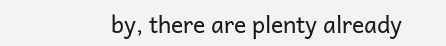by, there are plenty already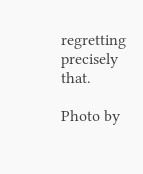regretting precisely that.

Photo by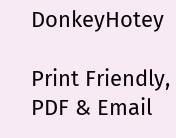DonkeyHotey

Print Friendly, PDF & Email